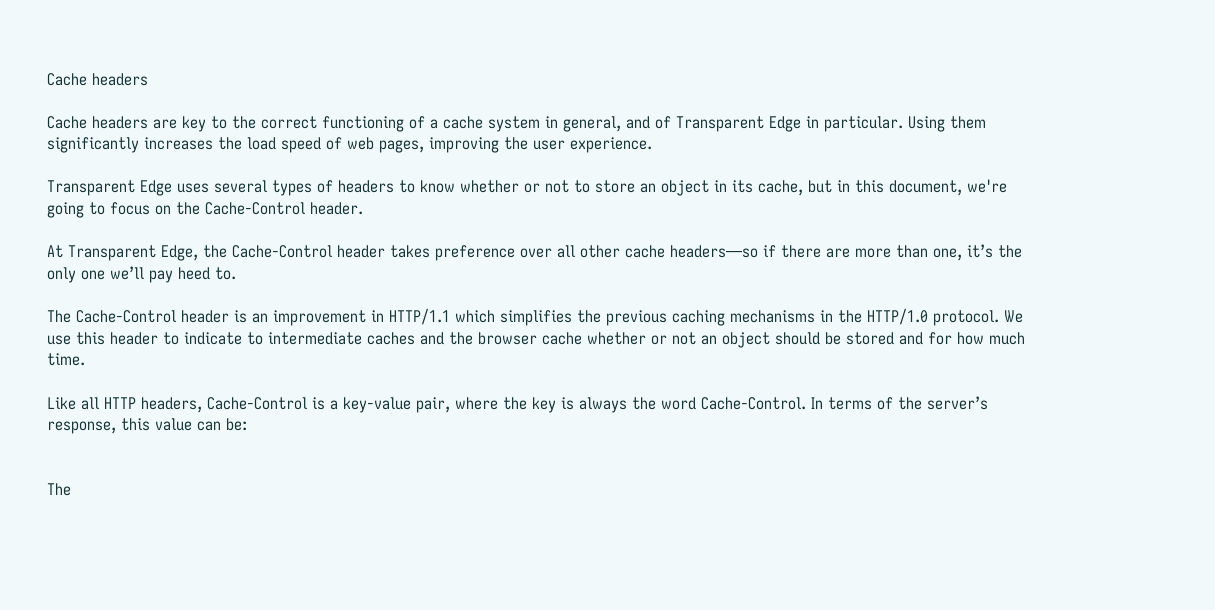Cache headers

Cache headers are key to the correct functioning of a cache system in general, and of Transparent Edge in particular. Using them significantly increases the load speed of web pages, improving the user experience.

Transparent Edge uses several types of headers to know whether or not to store an object in its cache, but in this document, we're going to focus on the Cache-Control header.

At Transparent Edge, the Cache-Control header takes preference over all other cache headers—so if there are more than one, it’s the only one we’ll pay heed to.

The Cache-Control header is an improvement in HTTP/1.1 which simplifies the previous caching mechanisms in the HTTP/1.0 protocol. We use this header to indicate to intermediate caches and the browser cache whether or not an object should be stored and for how much time.

Like all HTTP headers, Cache-Control is a key-value pair, where the key is always the word Cache-Control. In terms of the server’s response, this value can be:


The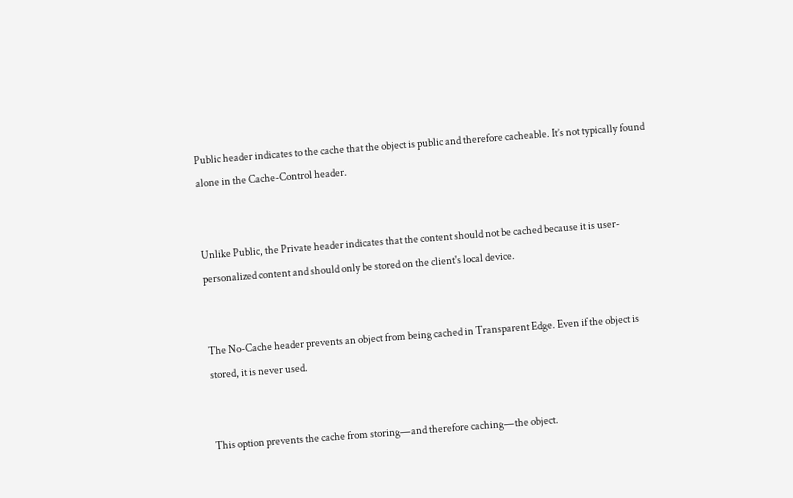Public header indicates to the cache that the object is public and therefore cacheable. It’s not typically found alone in the Cache-Control header.


Unlike Public, the Private header indicates that the content should not be cached because it is user-personalized content and should only be stored on the client's local device.


The No-Cache header prevents an object from being cached in Transparent Edge. Even if the object is stored, it is never used.


This option prevents the cache from storing—and therefore caching—the object.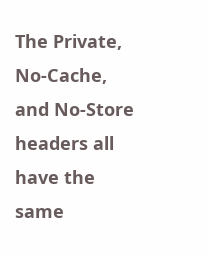The Private, No-Cache, and No-Store headers all have the same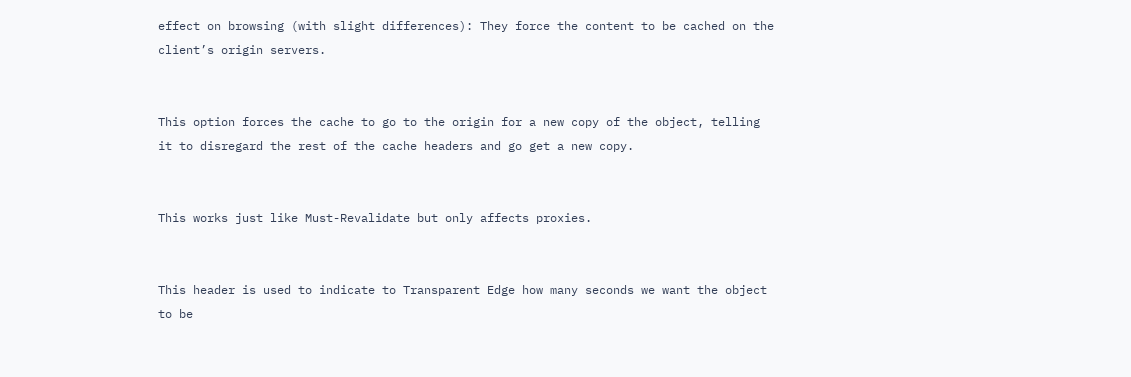effect on browsing (with slight differences): They force the content to be cached on the client’s origin servers.


This option forces the cache to go to the origin for a new copy of the object, telling it to disregard the rest of the cache headers and go get a new copy.


This works just like Must-Revalidate but only affects proxies.


This header is used to indicate to Transparent Edge how many seconds we want the object to be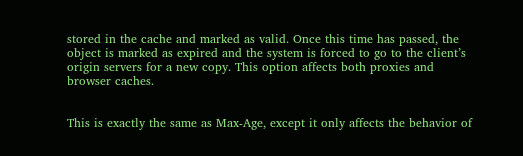stored in the cache and marked as valid. Once this time has passed, the object is marked as expired and the system is forced to go to the client’s origin servers for a new copy. This option affects both proxies and browser caches.


This is exactly the same as Max-Age, except it only affects the behavior of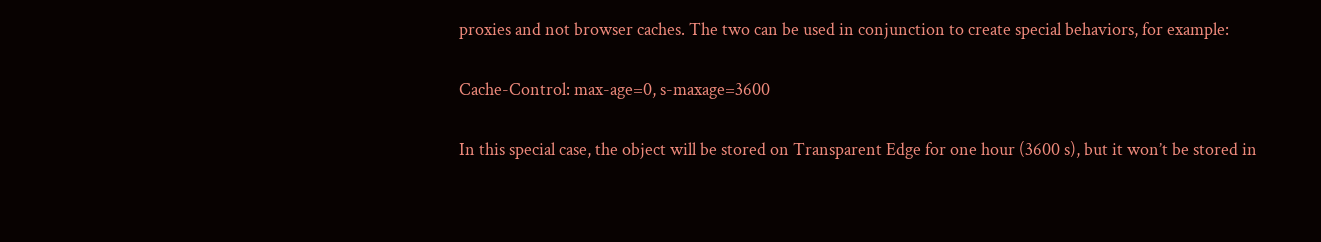proxies and not browser caches. The two can be used in conjunction to create special behaviors, for example:

Cache-Control: max-age=0, s-maxage=3600

In this special case, the object will be stored on Transparent Edge for one hour (3600 s), but it won’t be stored in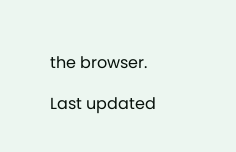the browser.

Last updated